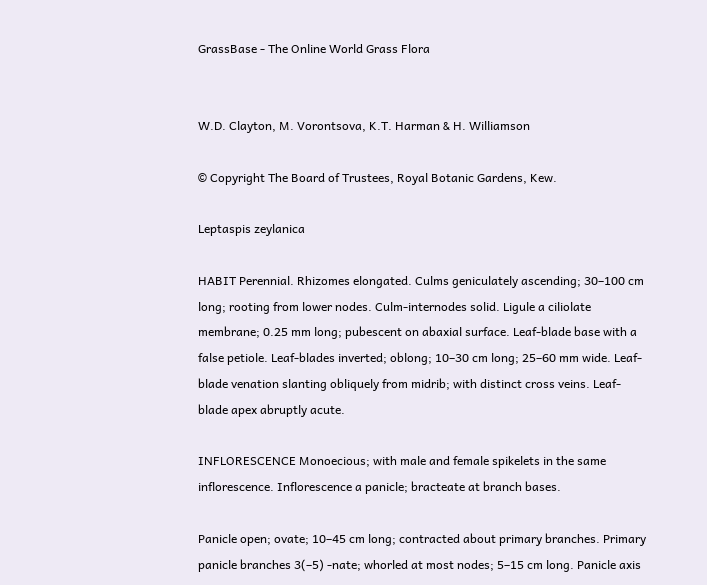GrassBase - The Online World Grass Flora


W.D. Clayton, M. Vorontsova, K.T. Harman & H. Williamson

© Copyright The Board of Trustees, Royal Botanic Gardens, Kew.

Leptaspis zeylanica

HABIT Perennial. Rhizomes elongated. Culms geniculately ascending; 30–100 cm long; rooting from lower nodes. Culm-internodes solid. Ligule a ciliolate membrane; 0.25 mm long; pubescent on abaxial surface. Leaf-blade base with a false petiole. Leaf-blades inverted; oblong; 10–30 cm long; 25–60 mm wide. Leaf-blade venation slanting obliquely from midrib; with distinct cross veins. Leaf-blade apex abruptly acute.

INFLORESCENCE Monoecious; with male and female spikelets in the same inflorescence. Inflorescence a panicle; bracteate at branch bases.

Panicle open; ovate; 10–45 cm long; contracted about primary branches. Primary panicle branches 3(–5) -nate; whorled at most nodes; 5–15 cm long. Panicle axis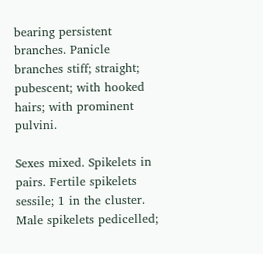bearing persistent branches. Panicle branches stiff; straight; pubescent; with hooked hairs; with prominent pulvini.

Sexes mixed. Spikelets in pairs. Fertile spikelets sessile; 1 in the cluster. Male spikelets pedicelled;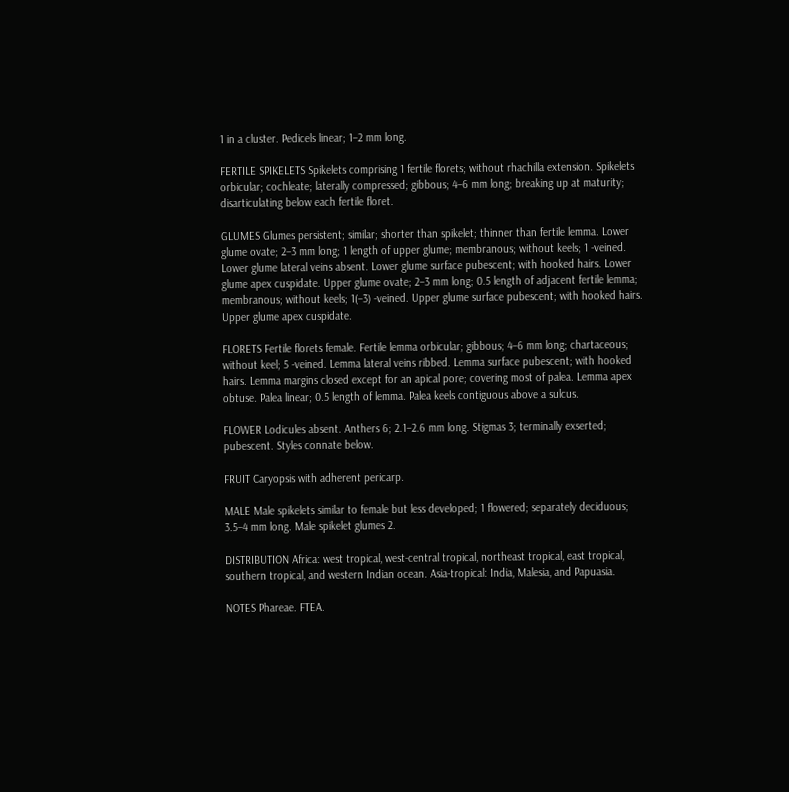1 in a cluster. Pedicels linear; 1–2 mm long.

FERTILE SPIKELETS Spikelets comprising 1 fertile florets; without rhachilla extension. Spikelets orbicular; cochleate; laterally compressed; gibbous; 4–6 mm long; breaking up at maturity; disarticulating below each fertile floret.

GLUMES Glumes persistent; similar; shorter than spikelet; thinner than fertile lemma. Lower glume ovate; 2–3 mm long; 1 length of upper glume; membranous; without keels; 1 -veined. Lower glume lateral veins absent. Lower glume surface pubescent; with hooked hairs. Lower glume apex cuspidate. Upper glume ovate; 2–3 mm long; 0.5 length of adjacent fertile lemma; membranous; without keels; 1(–3) -veined. Upper glume surface pubescent; with hooked hairs. Upper glume apex cuspidate.

FLORETS Fertile florets female. Fertile lemma orbicular; gibbous; 4–6 mm long; chartaceous; without keel; 5 -veined. Lemma lateral veins ribbed. Lemma surface pubescent; with hooked hairs. Lemma margins closed except for an apical pore; covering most of palea. Lemma apex obtuse. Palea linear; 0.5 length of lemma. Palea keels contiguous above a sulcus.

FLOWER Lodicules absent. Anthers 6; 2.1–2.6 mm long. Stigmas 3; terminally exserted; pubescent. Styles connate below.

FRUIT Caryopsis with adherent pericarp.

MALE Male spikelets similar to female but less developed; 1 flowered; separately deciduous; 3.5–4 mm long. Male spikelet glumes 2.

DISTRIBUTION Africa: west tropical, west-central tropical, northeast tropical, east tropical, southern tropical, and western Indian ocean. Asia-tropical: India, Malesia, and Papuasia.

NOTES Phareae. FTEA.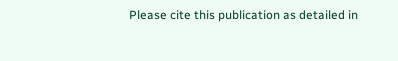Please cite this publication as detailed in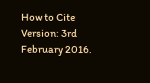How to Cite Version: 3rd February 2016.